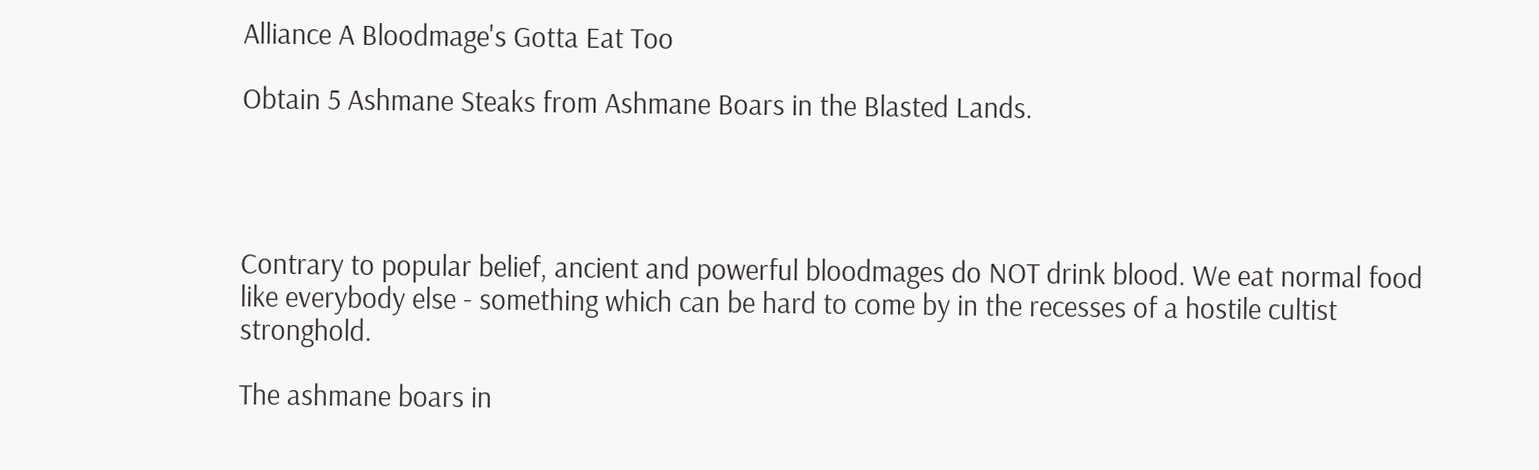Alliance A Bloodmage's Gotta Eat Too

Obtain 5 Ashmane Steaks from Ashmane Boars in the Blasted Lands.




Contrary to popular belief, ancient and powerful bloodmages do NOT drink blood. We eat normal food like everybody else - something which can be hard to come by in the recesses of a hostile cultist stronghold.

The ashmane boars in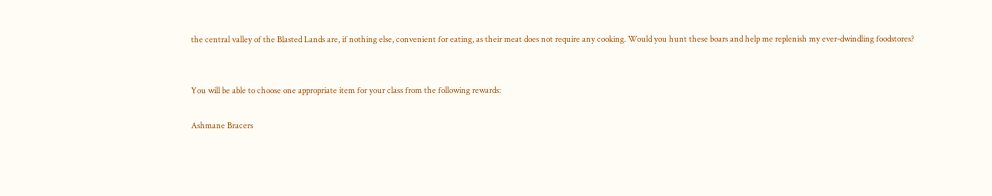the central valley of the Blasted Lands are, if nothing else, convenient for eating, as their meat does not require any cooking. Would you hunt these boars and help me replenish my ever-dwindling foodstores?


You will be able to choose one appropriate item for your class from the following rewards:

Ashmane Bracers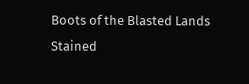Boots of the Blasted Lands
Stained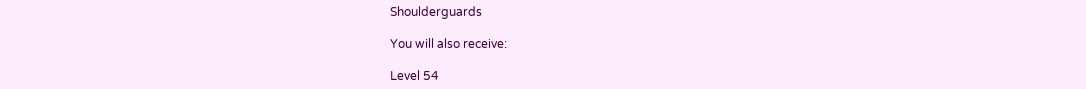Shoulderguards

You will also receive:

Level 54